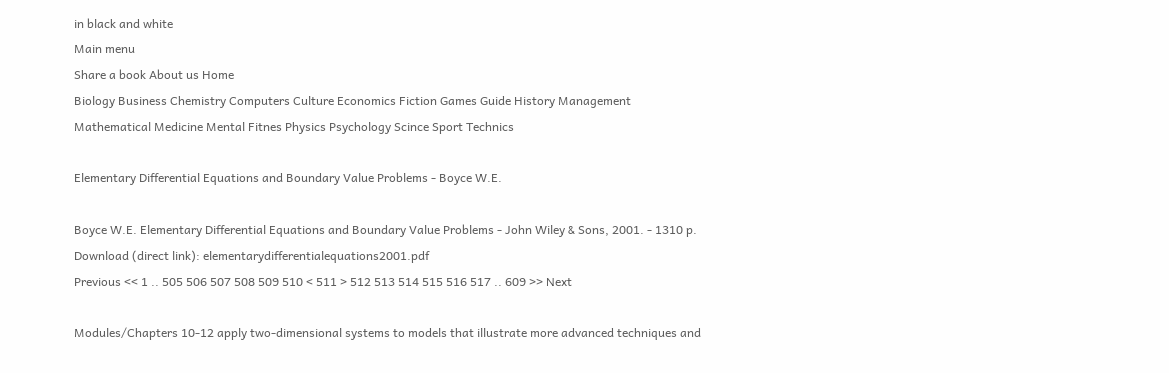in black and white
Main menu
Share a book About us Home
Biology Business Chemistry Computers Culture Economics Fiction Games Guide History Management Mathematical Medicine Mental Fitnes Physics Psychology Scince Sport Technics

Elementary Differential Equations and Boundary Value Problems - Boyce W.E.

Boyce W.E. Elementary Differential Equations and Boundary Value Problems - John Wiley & Sons, 2001. - 1310 p.
Download (direct link): elementarydifferentialequations2001.pdf
Previous << 1 .. 505 506 507 508 509 510 < 511 > 512 513 514 515 516 517 .. 609 >> Next

Modules/Chapters 10-12 apply two-dimensional systems to models that illustrate more advanced techniques and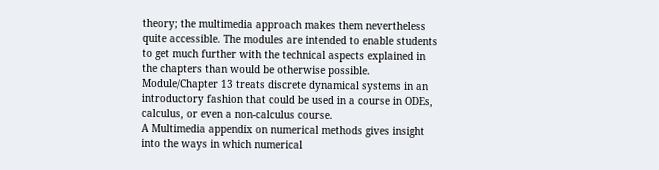theory; the multimedia approach makes them nevertheless quite accessible. The modules are intended to enable students to get much further with the technical aspects explained in the chapters than would be otherwise possible.
Module/Chapter 13 treats discrete dynamical systems in an introductory fashion that could be used in a course in ODEs, calculus, or even a non-calculus course.
A Multimedia appendix on numerical methods gives insight into the ways in which numerical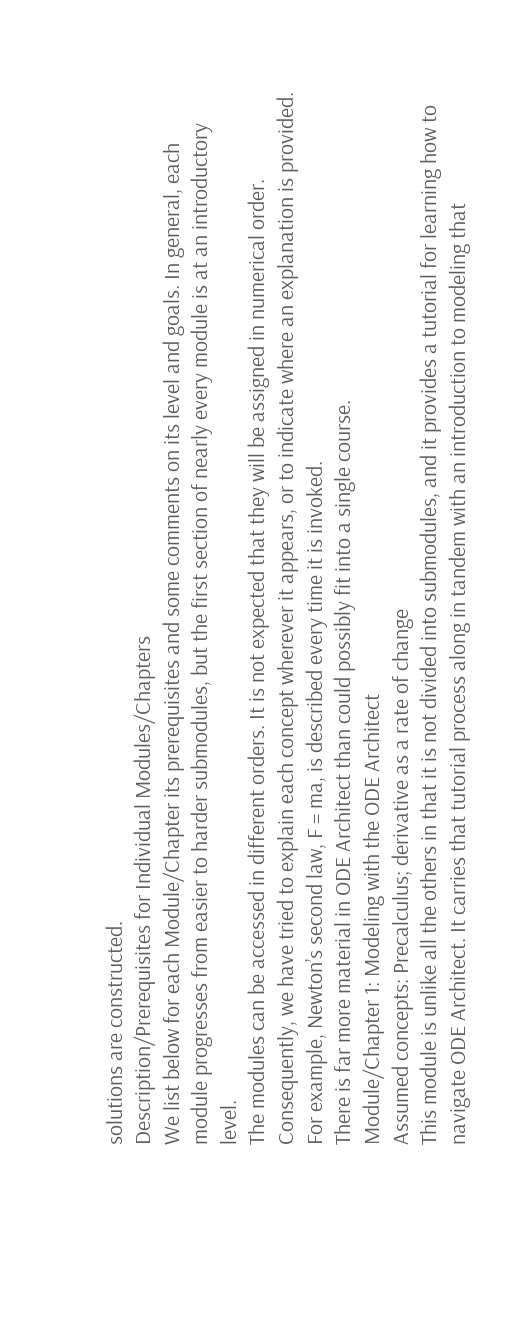solutions are constructed.
Description/Prerequisites for Individual Modules/Chapters
We list below for each Module/Chapter its prerequisites and some comments on its level and goals. In general, each module progresses from easier to harder submodules, but the first section of nearly every module is at an introductory level.
The modules can be accessed in different orders. It is not expected that they will be assigned in numerical order. Consequently, we have tried to explain each concept wherever it appears, or to indicate where an explanation is provided. For example, Newton’s second law, F = ma, is described every time it is invoked.
There is far more material in ODE Architect than could possibly fit into a single course.
Module/Chapter 1: Modeling with the ODE Architect
Assumed concepts: Precalculus; derivative as a rate of change
This module is unlike all the others in that it is not divided into submodules, and it provides a tutorial for learning how to navigate ODE Architect. It carries that tutorial process along in tandem with an introduction to modeling that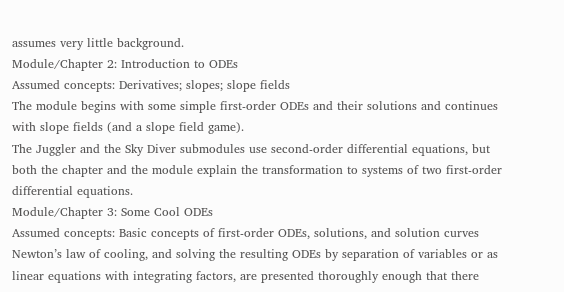assumes very little background.
Module/Chapter 2: Introduction to ODEs
Assumed concepts: Derivatives; slopes; slope fields
The module begins with some simple first-order ODEs and their solutions and continues with slope fields (and a slope field game).
The Juggler and the Sky Diver submodules use second-order differential equations, but both the chapter and the module explain the transformation to systems of two first-order differential equations.
Module/Chapter 3: Some Cool ODEs
Assumed concepts: Basic concepts of first-order ODEs, solutions, and solution curves
Newton’s law of cooling, and solving the resulting ODEs by separation of variables or as linear equations with integrating factors, are presented thoroughly enough that there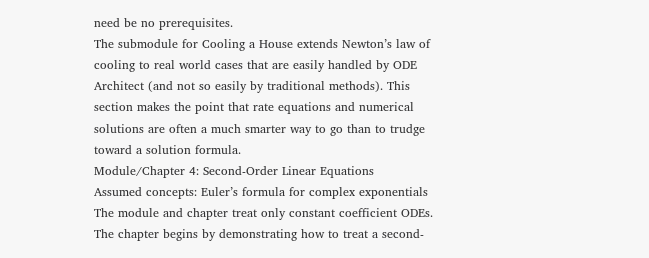need be no prerequisites.
The submodule for Cooling a House extends Newton’s law of cooling to real world cases that are easily handled by ODE Architect (and not so easily by traditional methods). This section makes the point that rate equations and numerical solutions are often a much smarter way to go than to trudge toward a solution formula.
Module/Chapter 4: Second-Order Linear Equations
Assumed concepts: Euler’s formula for complex exponentials
The module and chapter treat only constant coefficient ODEs. The chapter begins by demonstrating how to treat a second-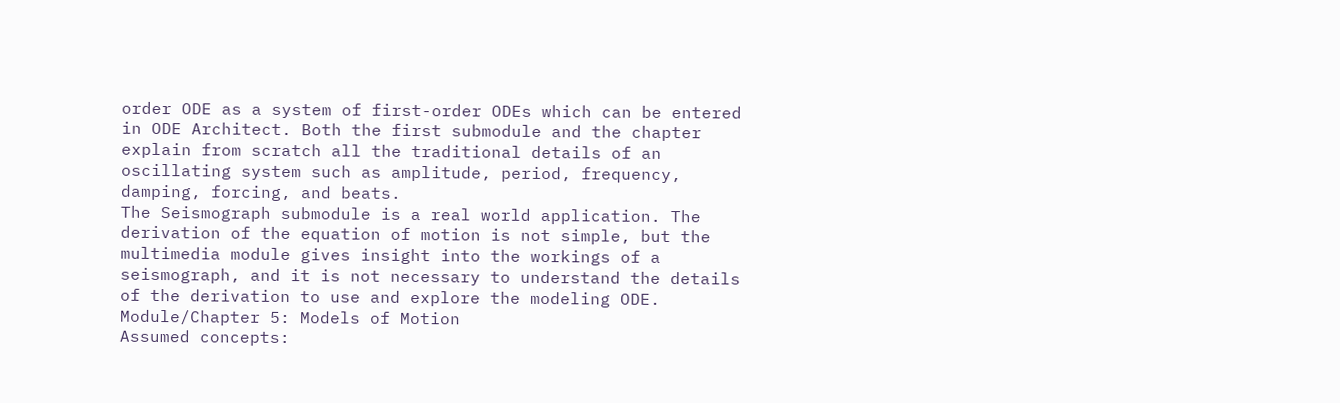order ODE as a system of first-order ODEs which can be entered in ODE Architect. Both the first submodule and the chapter explain from scratch all the traditional details of an oscillating system such as amplitude, period, frequency, damping, forcing, and beats.
The Seismograph submodule is a real world application. The derivation of the equation of motion is not simple, but the multimedia module gives insight into the workings of a seismograph, and it is not necessary to understand the details of the derivation to use and explore the modeling ODE.
Module/Chapter 5: Models of Motion
Assumed concepts: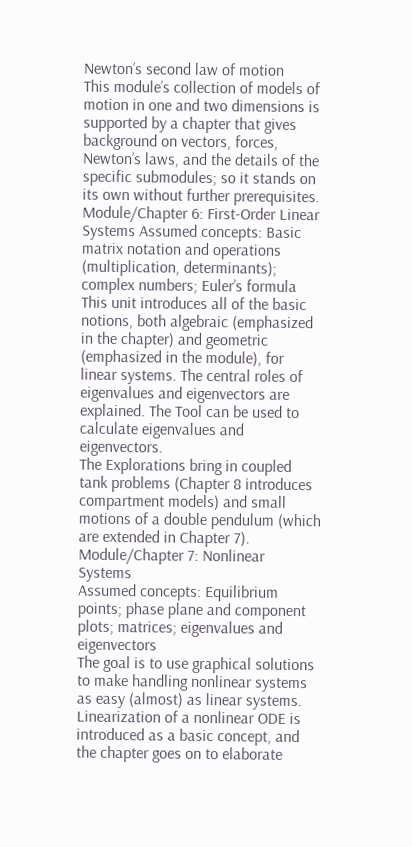Newton’s second law of motion
This module’s collection of models of motion in one and two dimensions is supported by a chapter that gives background on vectors, forces, Newton’s laws, and the details of the specific submodules; so it stands on its own without further prerequisites.
Module/Chapter 6: First-Order Linear Systems Assumed concepts: Basic matrix notation and operations (multiplication, determinants); complex numbers; Euler’s formula
This unit introduces all of the basic notions, both algebraic (emphasized in the chapter) and geometric (emphasized in the module), for linear systems. The central roles of eigenvalues and eigenvectors are explained. The Tool can be used to calculate eigenvalues and eigenvectors.
The Explorations bring in coupled tank problems (Chapter 8 introduces compartment models) and small motions of a double pendulum (which are extended in Chapter 7).
Module/Chapter 7: Nonlinear Systems
Assumed concepts: Equilibrium points; phase plane and component plots; matrices; eigenvalues and eigenvectors
The goal is to use graphical solutions to make handling nonlinear systems as easy (almost) as linear systems. Linearization of a nonlinear ODE is introduced as a basic concept, and the chapter goes on to elaborate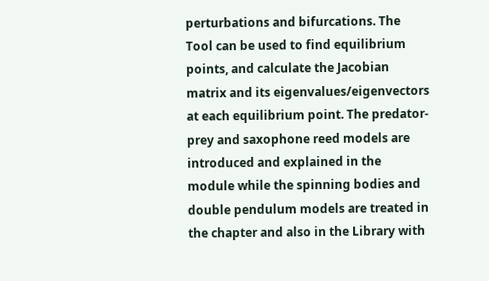perturbations and bifurcations. The Tool can be used to find equilibrium points, and calculate the Jacobian matrix and its eigenvalues/eigenvectors at each equilibrium point. The predator-prey and saxophone reed models are introduced and explained in the module while the spinning bodies and double pendulum models are treated in the chapter and also in the Library with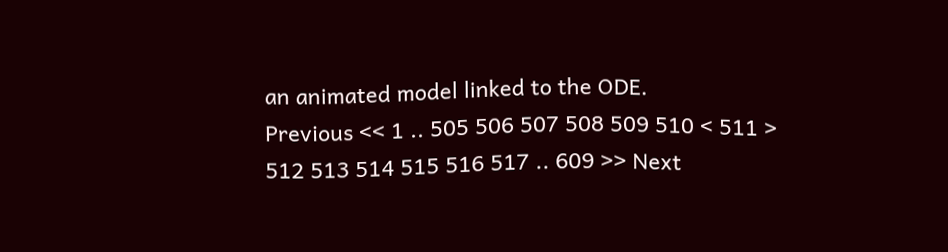an animated model linked to the ODE.
Previous << 1 .. 505 506 507 508 509 510 < 511 > 512 513 514 515 516 517 .. 609 >> Next